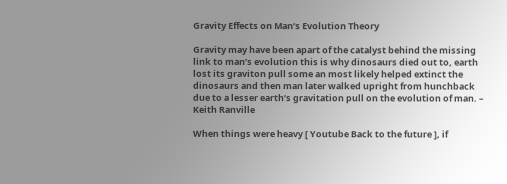Gravity Effects on Man’s Evolution Theory

Gravity may have been apart of the catalyst behind the missing link to man’s evolution this is why dinosaurs died out to, earth lost its graviton pull some an most likely helped extinct the dinosaurs and then man later walked upright from hunchback due to a lesser earth’s gravitation pull on the evolution of man. – Keith Ranville

When things were heavy [ Youtube Back to the future ], if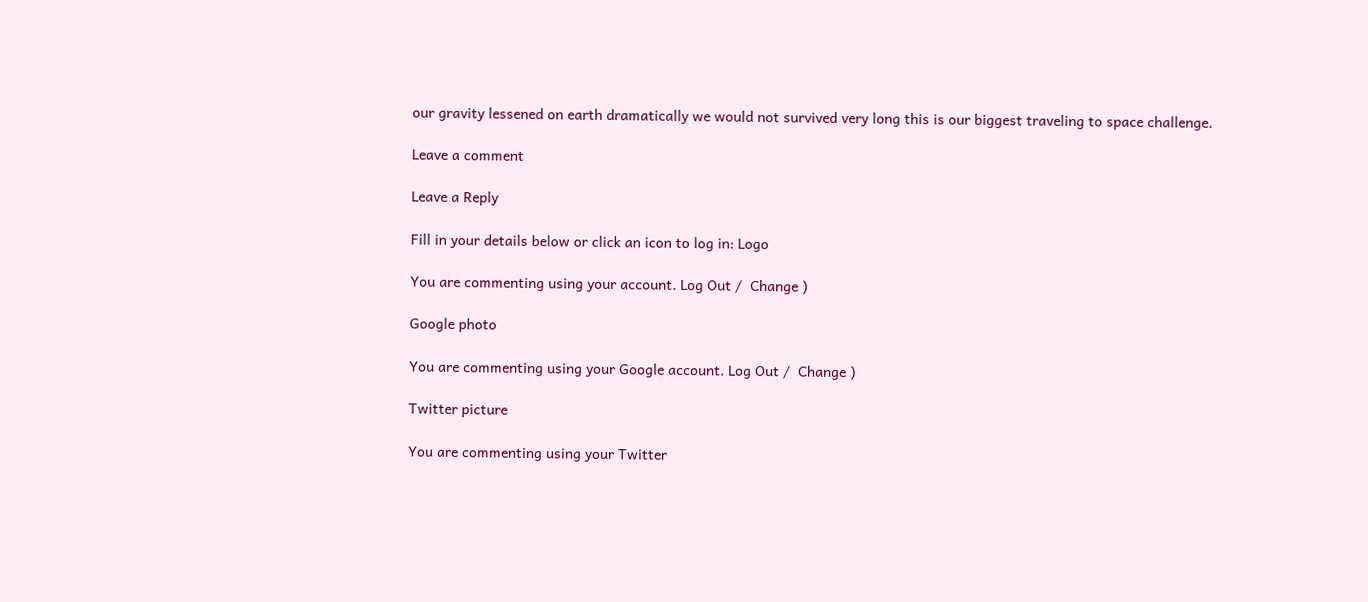our gravity lessened on earth dramatically we would not survived very long this is our biggest traveling to space challenge.

Leave a comment

Leave a Reply

Fill in your details below or click an icon to log in: Logo

You are commenting using your account. Log Out /  Change )

Google photo

You are commenting using your Google account. Log Out /  Change )

Twitter picture

You are commenting using your Twitter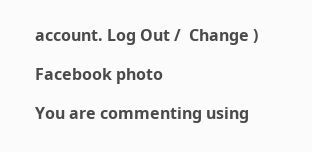account. Log Out /  Change )

Facebook photo

You are commenting using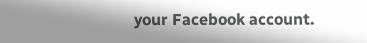your Facebook account.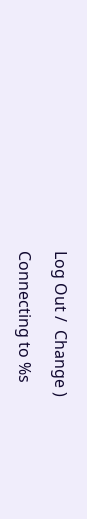Log Out /  Change )

Connecting to %s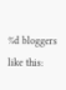%d bloggers like this: